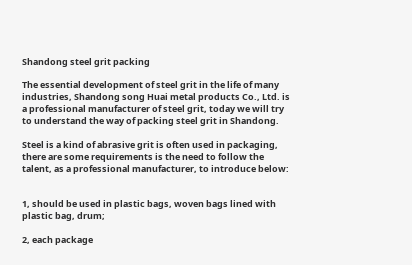Shandong steel grit packing

The essential development of steel grit in the life of many industries, Shandong song Huai metal products Co., Ltd. is a professional manufacturer of steel grit, today we will try to understand the way of packing steel grit in Shandong.

Steel is a kind of abrasive grit is often used in packaging, there are some requirements is the need to follow the talent, as a professional manufacturer, to introduce below:


1, should be used in plastic bags, woven bags lined with plastic bag, drum;

2, each package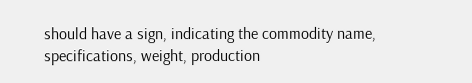should have a sign, indicating the commodity name, specifications, weight, production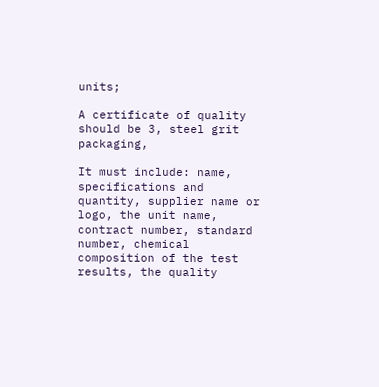units;

A certificate of quality should be 3, steel grit packaging,

It must include: name, specifications and quantity, supplier name or logo, the unit name, contract number, standard number, chemical composition of the test results, the quality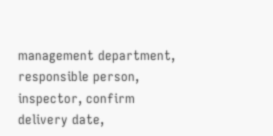management department, responsible person, inspector, confirm delivery date,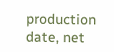production date, net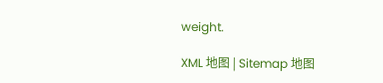weight.

XML 地图 | Sitemap 地图